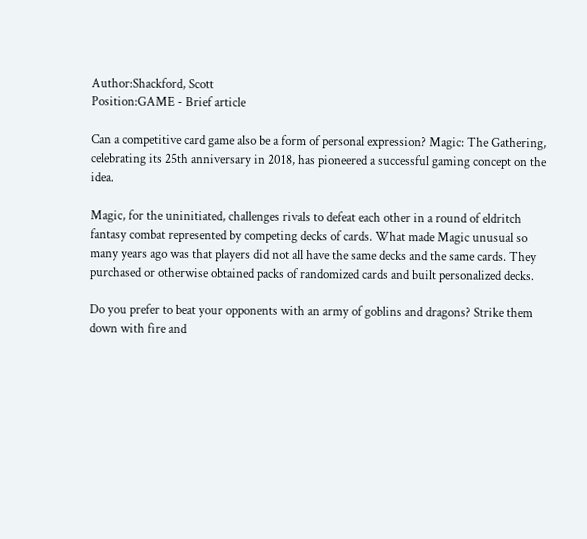Author:Shackford, Scott
Position:GAME - Brief article

Can a competitive card game also be a form of personal expression? Magic: The Gathering, celebrating its 25th anniversary in 2018, has pioneered a successful gaming concept on the idea.

Magic, for the uninitiated, challenges rivals to defeat each other in a round of eldritch fantasy combat represented by competing decks of cards. What made Magic unusual so many years ago was that players did not all have the same decks and the same cards. They purchased or otherwise obtained packs of randomized cards and built personalized decks.

Do you prefer to beat your opponents with an army of goblins and dragons? Strike them down with fire and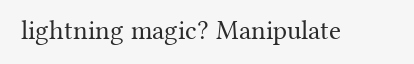lightning magic? Manipulate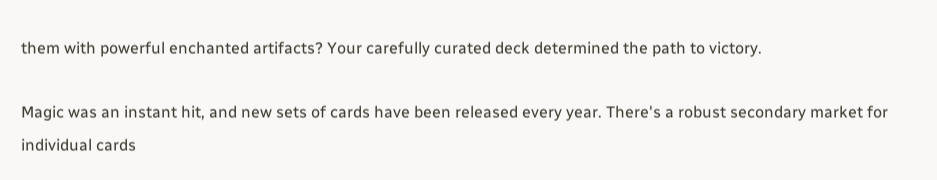them with powerful enchanted artifacts? Your carefully curated deck determined the path to victory.

Magic was an instant hit, and new sets of cards have been released every year. There's a robust secondary market for individual cards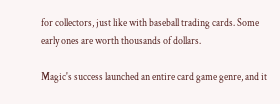for collectors, just like with baseball trading cards. Some early ones are worth thousands of dollars.

Magic's success launched an entire card game genre, and it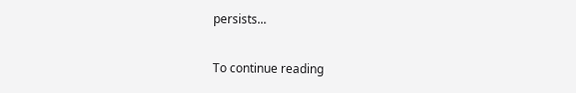persists...

To continue reading